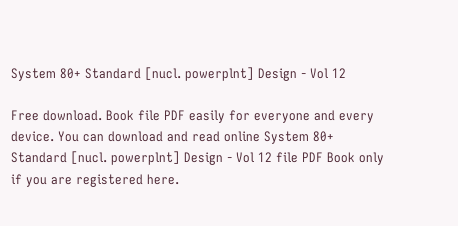System 80+ Standard [nucl. powerplnt] Design - Vol 12

Free download. Book file PDF easily for everyone and every device. You can download and read online System 80+ Standard [nucl. powerplnt] Design - Vol 12 file PDF Book only if you are registered here.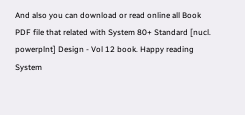And also you can download or read online all Book PDF file that related with System 80+ Standard [nucl. powerplnt] Design - Vol 12 book. Happy reading System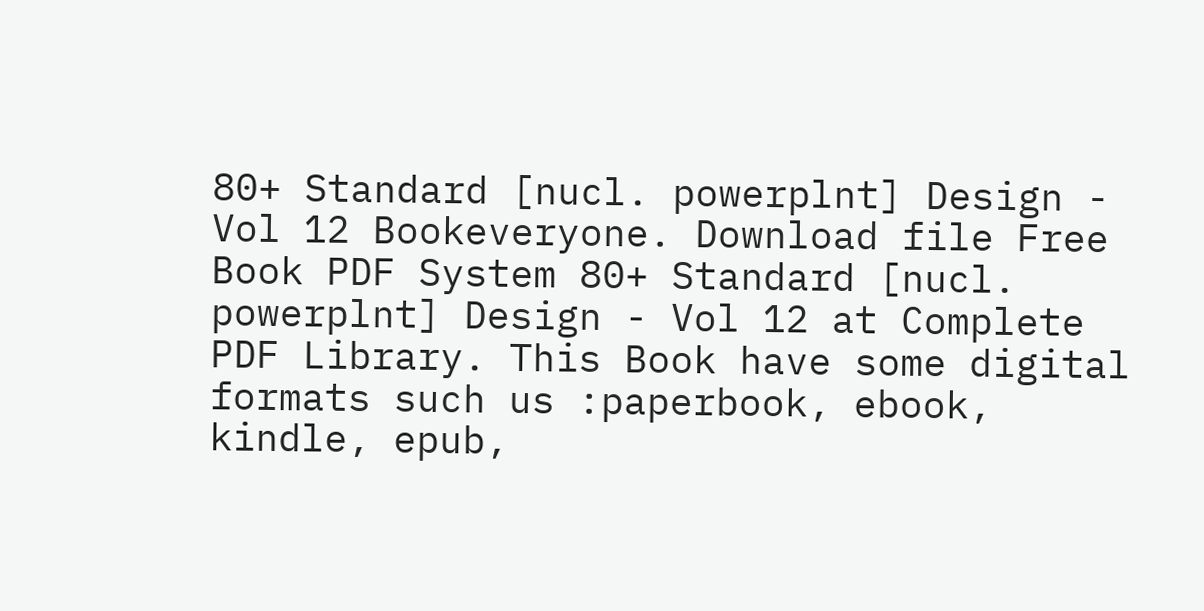80+ Standard [nucl. powerplnt] Design - Vol 12 Bookeveryone. Download file Free Book PDF System 80+ Standard [nucl. powerplnt] Design - Vol 12 at Complete PDF Library. This Book have some digital formats such us :paperbook, ebook, kindle, epub,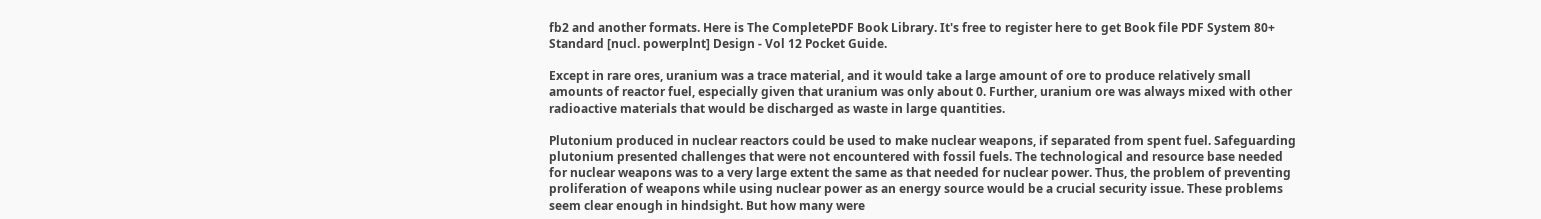fb2 and another formats. Here is The CompletePDF Book Library. It's free to register here to get Book file PDF System 80+ Standard [nucl. powerplnt] Design - Vol 12 Pocket Guide.

Except in rare ores, uranium was a trace material, and it would take a large amount of ore to produce relatively small amounts of reactor fuel, especially given that uranium was only about 0. Further, uranium ore was always mixed with other radioactive materials that would be discharged as waste in large quantities.

Plutonium produced in nuclear reactors could be used to make nuclear weapons, if separated from spent fuel. Safeguarding plutonium presented challenges that were not encountered with fossil fuels. The technological and resource base needed for nuclear weapons was to a very large extent the same as that needed for nuclear power. Thus, the problem of preventing proliferation of weapons while using nuclear power as an energy source would be a crucial security issue. These problems seem clear enough in hindsight. But how many were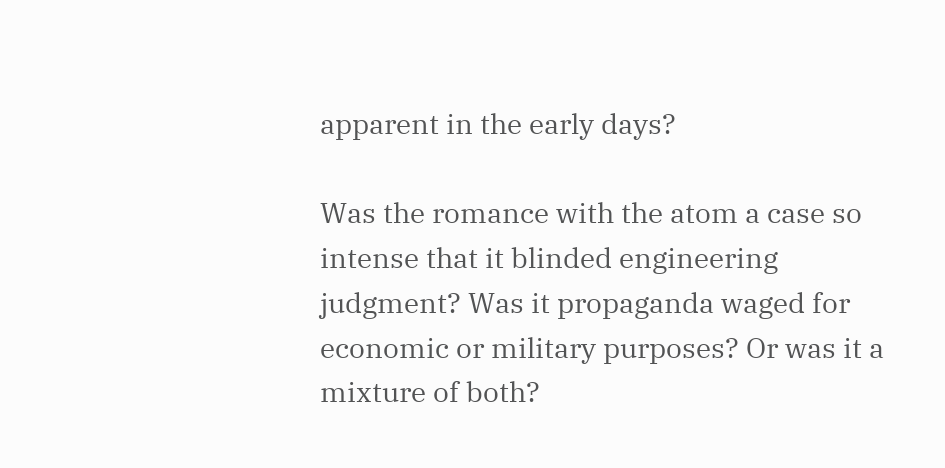apparent in the early days?

Was the romance with the atom a case so intense that it blinded engineering judgment? Was it propaganda waged for economic or military purposes? Or was it a mixture of both?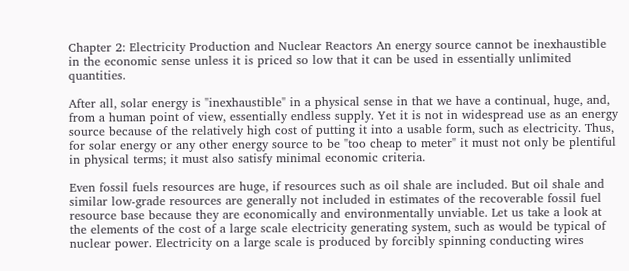Chapter 2: Electricity Production and Nuclear Reactors An energy source cannot be inexhaustible in the economic sense unless it is priced so low that it can be used in essentially unlimited quantities.

After all, solar energy is "inexhaustible" in a physical sense in that we have a continual, huge, and, from a human point of view, essentially endless supply. Yet it is not in widespread use as an energy source because of the relatively high cost of putting it into a usable form, such as electricity. Thus, for solar energy or any other energy source to be "too cheap to meter" it must not only be plentiful in physical terms; it must also satisfy minimal economic criteria.

Even fossil fuels resources are huge, if resources such as oil shale are included. But oil shale and similar low-grade resources are generally not included in estimates of the recoverable fossil fuel resource base because they are economically and environmentally unviable. Let us take a look at the elements of the cost of a large scale electricity generating system, such as would be typical of nuclear power. Electricity on a large scale is produced by forcibly spinning conducting wires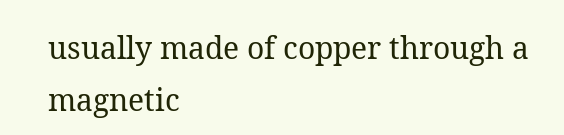usually made of copper through a magnetic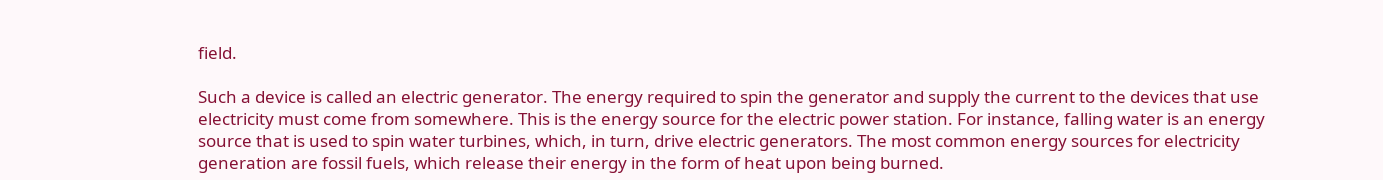field.

Such a device is called an electric generator. The energy required to spin the generator and supply the current to the devices that use electricity must come from somewhere. This is the energy source for the electric power station. For instance, falling water is an energy source that is used to spin water turbines, which, in turn, drive electric generators. The most common energy sources for electricity generation are fossil fuels, which release their energy in the form of heat upon being burned.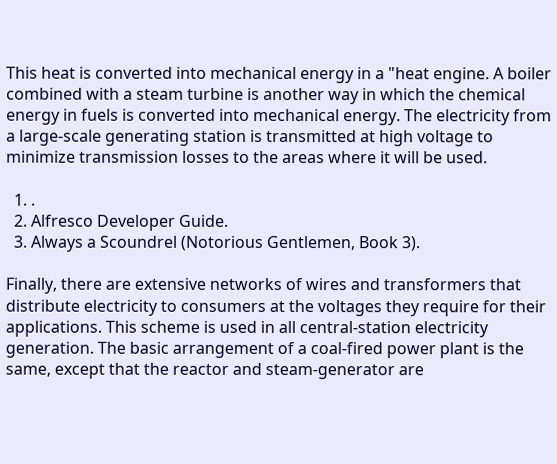This heat is converted into mechanical energy in a "heat engine. A boiler combined with a steam turbine is another way in which the chemical energy in fuels is converted into mechanical energy. The electricity from a large-scale generating station is transmitted at high voltage to minimize transmission losses to the areas where it will be used.

  1. .
  2. Alfresco Developer Guide.
  3. Always a Scoundrel (Notorious Gentlemen, Book 3).

Finally, there are extensive networks of wires and transformers that distribute electricity to consumers at the voltages they require for their applications. This scheme is used in all central-station electricity generation. The basic arrangement of a coal-fired power plant is the same, except that the reactor and steam-generator are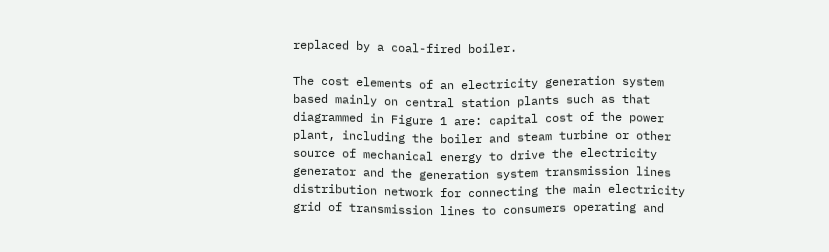replaced by a coal-fired boiler.

The cost elements of an electricity generation system based mainly on central station plants such as that diagrammed in Figure 1 are: capital cost of the power plant, including the boiler and steam turbine or other source of mechanical energy to drive the electricity generator and the generation system transmission lines distribution network for connecting the main electricity grid of transmission lines to consumers operating and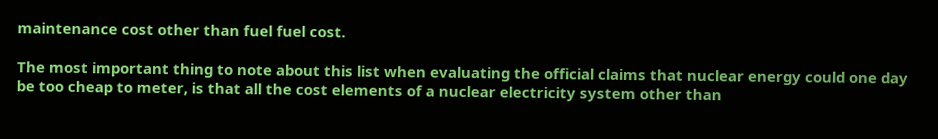maintenance cost other than fuel fuel cost.

The most important thing to note about this list when evaluating the official claims that nuclear energy could one day be too cheap to meter, is that all the cost elements of a nuclear electricity system other than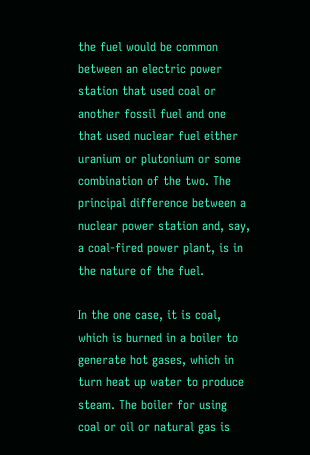the fuel would be common between an electric power station that used coal or another fossil fuel and one that used nuclear fuel either uranium or plutonium or some combination of the two. The principal difference between a nuclear power station and, say, a coal-fired power plant, is in the nature of the fuel.

In the one case, it is coal, which is burned in a boiler to generate hot gases, which in turn heat up water to produce steam. The boiler for using coal or oil or natural gas is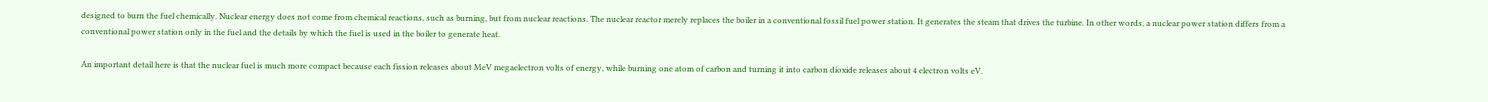designed to burn the fuel chemically. Nuclear energy does not come from chemical reactions, such as burning, but from nuclear reactions. The nuclear reactor merely replaces the boiler in a conventional fossil fuel power station. It generates the steam that drives the turbine. In other words, a nuclear power station differs from a conventional power station only in the fuel and the details by which the fuel is used in the boiler to generate heat.

An important detail here is that the nuclear fuel is much more compact because each fission releases about MeV megaelectron volts of energy, while burning one atom of carbon and turning it into carbon dioxide releases about 4 electron volts eV.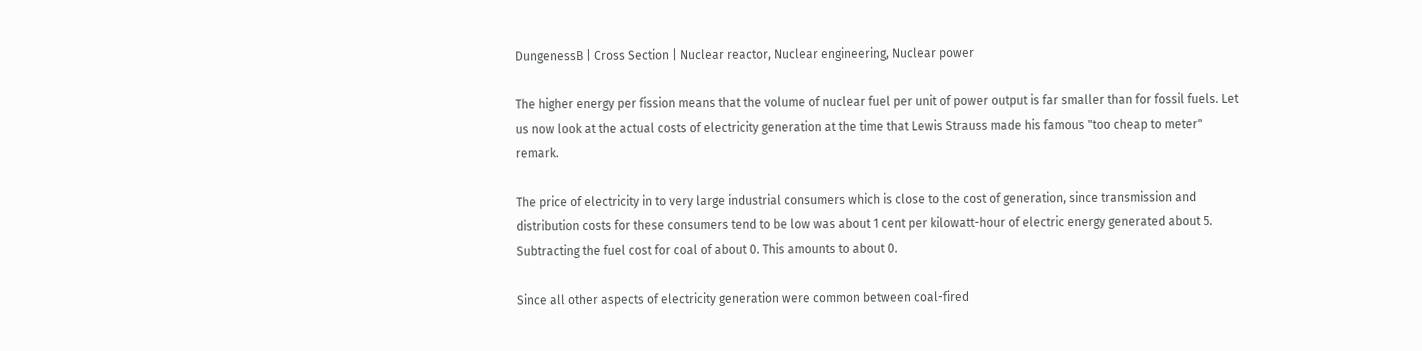DungenessB | Cross Section | Nuclear reactor, Nuclear engineering, Nuclear power

The higher energy per fission means that the volume of nuclear fuel per unit of power output is far smaller than for fossil fuels. Let us now look at the actual costs of electricity generation at the time that Lewis Strauss made his famous "too cheap to meter" remark.

The price of electricity in to very large industrial consumers which is close to the cost of generation, since transmission and distribution costs for these consumers tend to be low was about 1 cent per kilowatt-hour of electric energy generated about 5. Subtracting the fuel cost for coal of about 0. This amounts to about 0.

Since all other aspects of electricity generation were common between coal-fired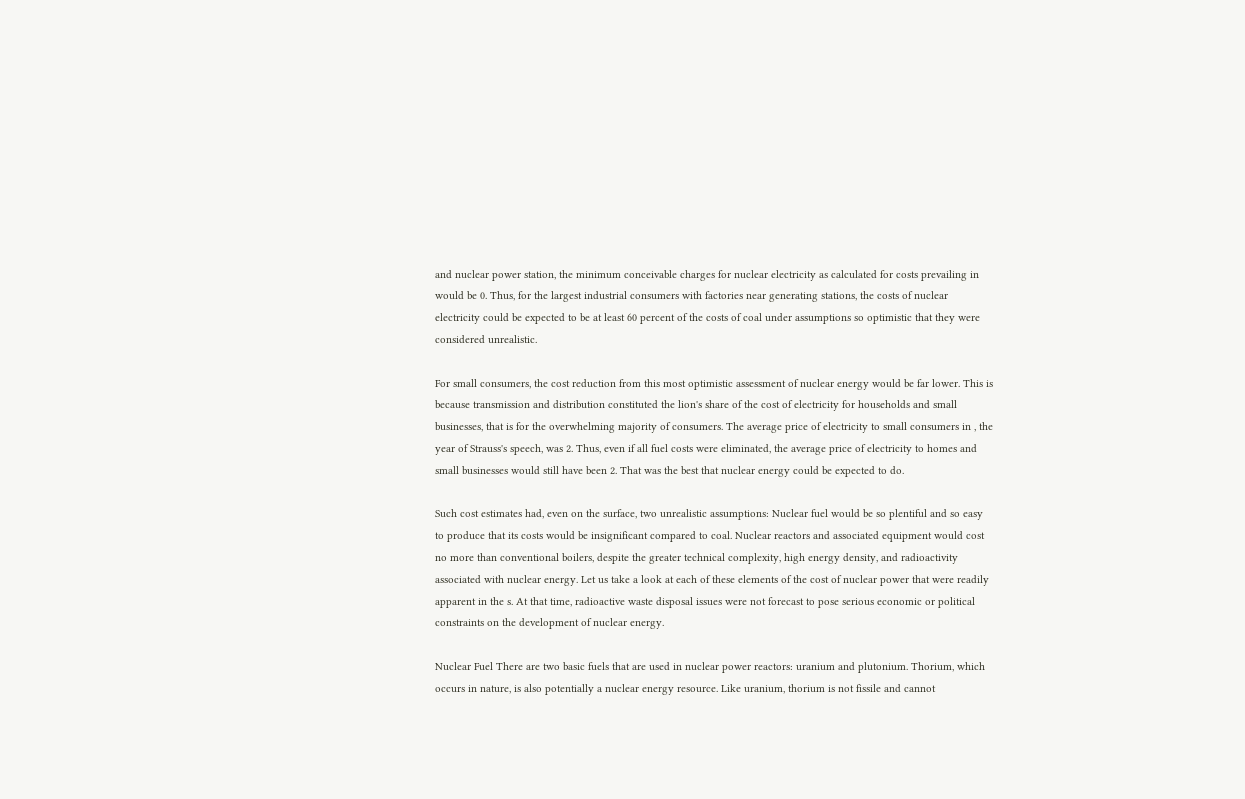and nuclear power station, the minimum conceivable charges for nuclear electricity as calculated for costs prevailing in would be 0. Thus, for the largest industrial consumers with factories near generating stations, the costs of nuclear electricity could be expected to be at least 60 percent of the costs of coal under assumptions so optimistic that they were considered unrealistic.

For small consumers, the cost reduction from this most optimistic assessment of nuclear energy would be far lower. This is because transmission and distribution constituted the lion's share of the cost of electricity for households and small businesses, that is for the overwhelming majority of consumers. The average price of electricity to small consumers in , the year of Strauss's speech, was 2. Thus, even if all fuel costs were eliminated, the average price of electricity to homes and small businesses would still have been 2. That was the best that nuclear energy could be expected to do.

Such cost estimates had, even on the surface, two unrealistic assumptions: Nuclear fuel would be so plentiful and so easy to produce that its costs would be insignificant compared to coal. Nuclear reactors and associated equipment would cost no more than conventional boilers, despite the greater technical complexity, high energy density, and radioactivity associated with nuclear energy. Let us take a look at each of these elements of the cost of nuclear power that were readily apparent in the s. At that time, radioactive waste disposal issues were not forecast to pose serious economic or political constraints on the development of nuclear energy.

Nuclear Fuel There are two basic fuels that are used in nuclear power reactors: uranium and plutonium. Thorium, which occurs in nature, is also potentially a nuclear energy resource. Like uranium, thorium is not fissile and cannot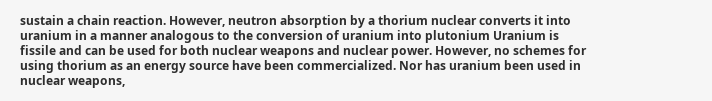sustain a chain reaction. However, neutron absorption by a thorium nuclear converts it into uranium in a manner analogous to the conversion of uranium into plutonium Uranium is fissile and can be used for both nuclear weapons and nuclear power. However, no schemes for using thorium as an energy source have been commercialized. Nor has uranium been used in nuclear weapons,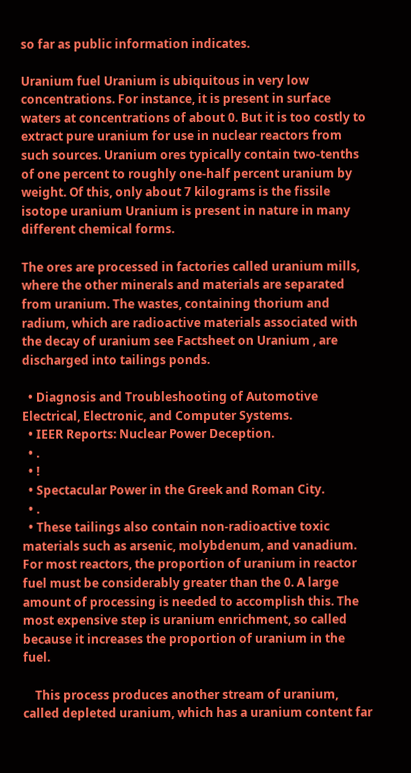so far as public information indicates.

Uranium fuel Uranium is ubiquitous in very low concentrations. For instance, it is present in surface waters at concentrations of about 0. But it is too costly to extract pure uranium for use in nuclear reactors from such sources. Uranium ores typically contain two-tenths of one percent to roughly one-half percent uranium by weight. Of this, only about 7 kilograms is the fissile isotope uranium Uranium is present in nature in many different chemical forms.

The ores are processed in factories called uranium mills, where the other minerals and materials are separated from uranium. The wastes, containing thorium and radium, which are radioactive materials associated with the decay of uranium see Factsheet on Uranium , are discharged into tailings ponds.

  • Diagnosis and Troubleshooting of Automotive Electrical, Electronic, and Computer Systems.
  • IEER Reports: Nuclear Power Deception.
  • .
  • !
  • Spectacular Power in the Greek and Roman City.
  • .
  • These tailings also contain non-radioactive toxic materials such as arsenic, molybdenum, and vanadium. For most reactors, the proportion of uranium in reactor fuel must be considerably greater than the 0. A large amount of processing is needed to accomplish this. The most expensive step is uranium enrichment, so called because it increases the proportion of uranium in the fuel.

    This process produces another stream of uranium, called depleted uranium, which has a uranium content far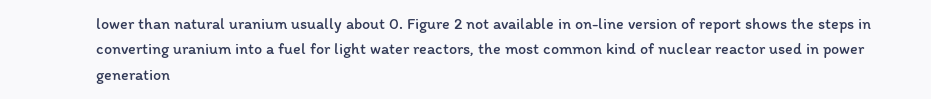lower than natural uranium usually about 0. Figure 2 not available in on-line version of report shows the steps in converting uranium into a fuel for light water reactors, the most common kind of nuclear reactor used in power generation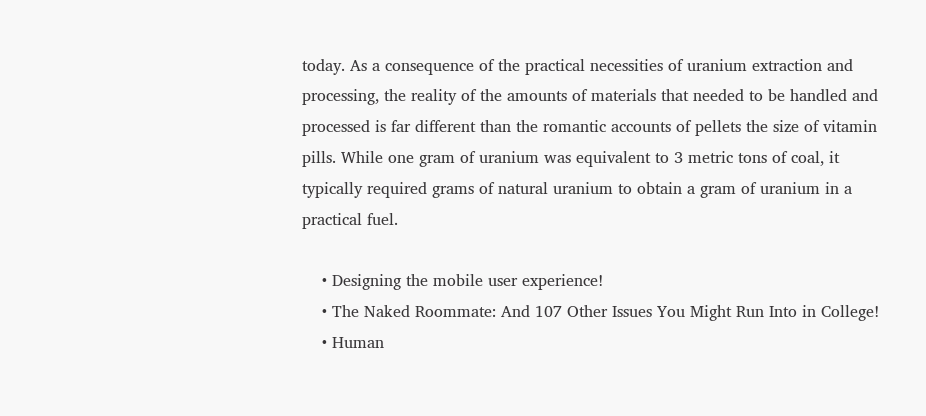today. As a consequence of the practical necessities of uranium extraction and processing, the reality of the amounts of materials that needed to be handled and processed is far different than the romantic accounts of pellets the size of vitamin pills. While one gram of uranium was equivalent to 3 metric tons of coal, it typically required grams of natural uranium to obtain a gram of uranium in a practical fuel.

    • Designing the mobile user experience!
    • The Naked Roommate: And 107 Other Issues You Might Run Into in College!
    • Human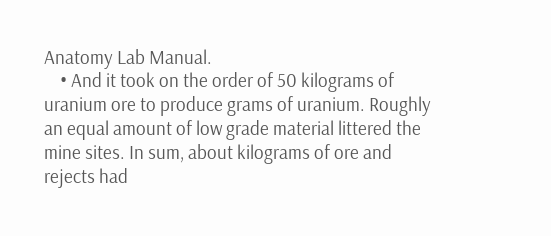Anatomy Lab Manual.
    • And it took on the order of 50 kilograms of uranium ore to produce grams of uranium. Roughly an equal amount of low grade material littered the mine sites. In sum, about kilograms of ore and rejects had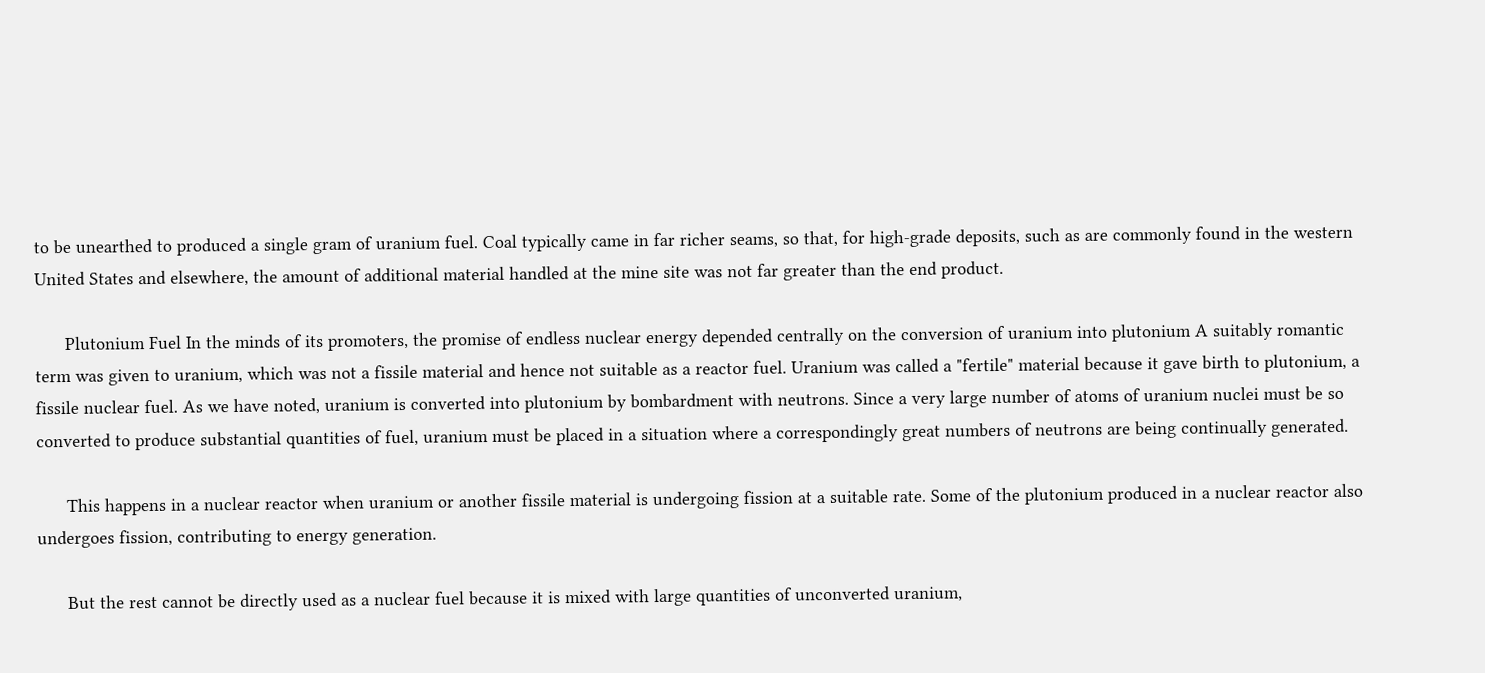to be unearthed to produced a single gram of uranium fuel. Coal typically came in far richer seams, so that, for high-grade deposits, such as are commonly found in the western United States and elsewhere, the amount of additional material handled at the mine site was not far greater than the end product.

      Plutonium Fuel In the minds of its promoters, the promise of endless nuclear energy depended centrally on the conversion of uranium into plutonium A suitably romantic term was given to uranium, which was not a fissile material and hence not suitable as a reactor fuel. Uranium was called a "fertile" material because it gave birth to plutonium, a fissile nuclear fuel. As we have noted, uranium is converted into plutonium by bombardment with neutrons. Since a very large number of atoms of uranium nuclei must be so converted to produce substantial quantities of fuel, uranium must be placed in a situation where a correspondingly great numbers of neutrons are being continually generated.

      This happens in a nuclear reactor when uranium or another fissile material is undergoing fission at a suitable rate. Some of the plutonium produced in a nuclear reactor also undergoes fission, contributing to energy generation.

      But the rest cannot be directly used as a nuclear fuel because it is mixed with large quantities of unconverted uranium,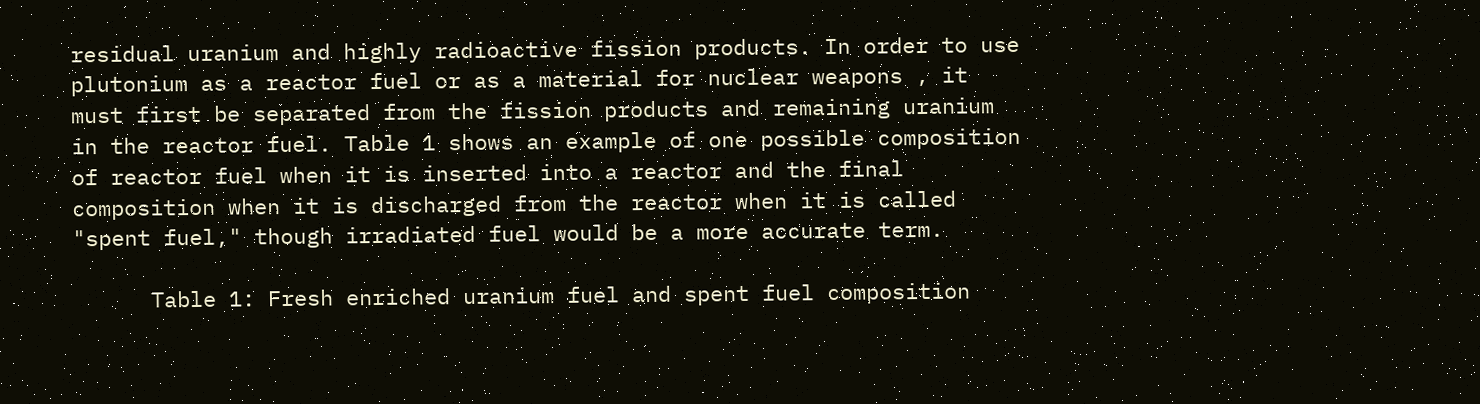residual uranium and highly radioactive fission products. In order to use plutonium as a reactor fuel or as a material for nuclear weapons , it must first be separated from the fission products and remaining uranium in the reactor fuel. Table 1 shows an example of one possible composition of reactor fuel when it is inserted into a reactor and the final composition when it is discharged from the reactor when it is called "spent fuel," though irradiated fuel would be a more accurate term.

      Table 1: Fresh enriched uranium fuel and spent fuel composition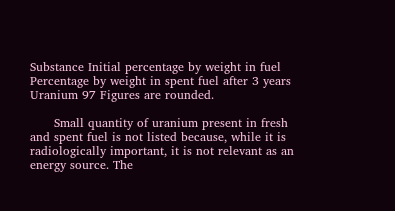Substance Initial percentage by weight in fuel Percentage by weight in spent fuel after 3 years Uranium 97 Figures are rounded.

      Small quantity of uranium present in fresh and spent fuel is not listed because, while it is radiologically important, it is not relevant as an energy source. The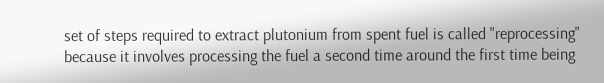set of steps required to extract plutonium from spent fuel is called "reprocessing" because it involves processing the fuel a second time around the first time being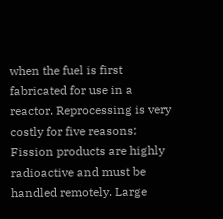when the fuel is first fabricated for use in a reactor. Reprocessing is very costly for five reasons: Fission products are highly radioactive and must be handled remotely. Large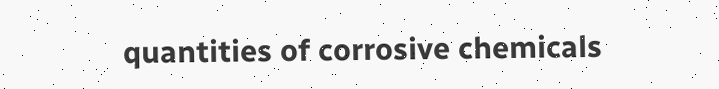quantities of corrosive chemicals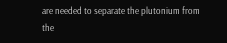are needed to separate the plutonium from the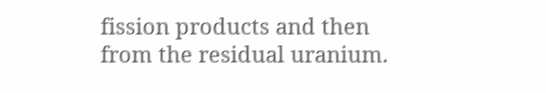fission products and then from the residual uranium.